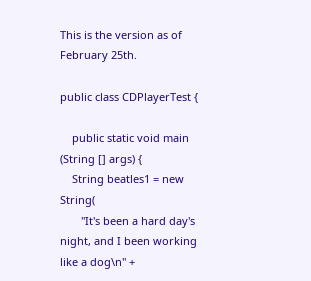This is the version as of February 25th.

public class CDPlayerTest {

    public static void main (String [] args) {
    String beatles1 = new String(
       "It's been a hard day's night, and I been working like a dog\n" +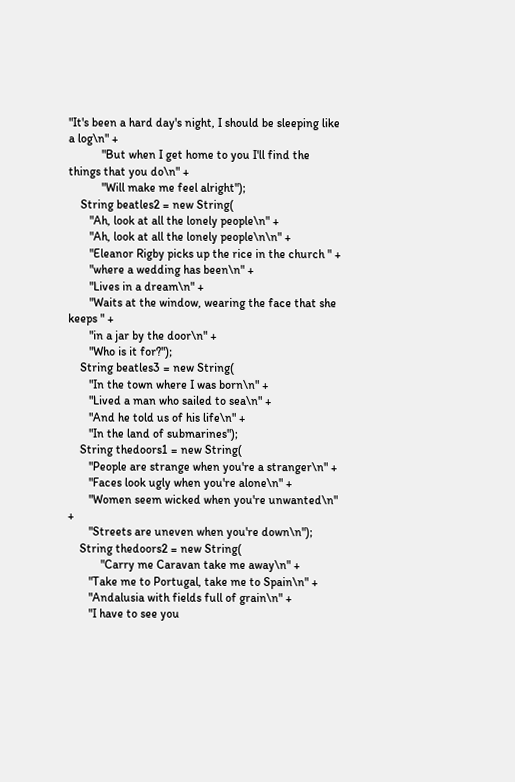"It's been a hard day's night, I should be sleeping like a log\n" +
           "But when I get home to you I'll find the things that you do\n" +
           "Will make me feel alright");
    String beatles2 = new String(
       "Ah, look at all the lonely people\n" +
       "Ah, look at all the lonely people\n\n" +
       "Eleanor Rigby picks up the rice in the church " +
       "where a wedding has been\n" +
       "Lives in a dream\n" +
       "Waits at the window, wearing the face that she keeps " +
       "in a jar by the door\n" +
       "Who is it for?");
    String beatles3 = new String(
       "In the town where I was born\n" +
       "Lived a man who sailed to sea\n" +
       "And he told us of his life\n" +
       "In the land of submarines");
    String thedoors1 = new String(
       "People are strange when you're a stranger\n" +
       "Faces look ugly when you're alone\n" +
       "Women seem wicked when you're unwanted\n" +
       "Streets are uneven when you're down\n");
    String thedoors2 = new String(
           "Carry me Caravan take me away\n" +
       "Take me to Portugal, take me to Spain\n" +
       "Andalusia with fields full of grain\n" +
       "I have to see you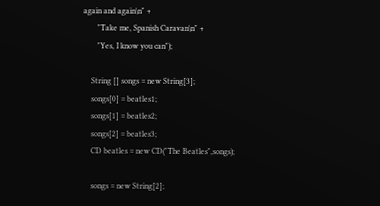again and again\n" +
       "Take me, Spanish Caravan\n" +
       "Yes, I know you can");

    String [] songs = new String[3];
    songs[0] = beatles1;
    songs[1] = beatles2;
    songs[2] = beatles3;
    CD beatles = new CD("The Beatles",songs);

    songs = new String[2];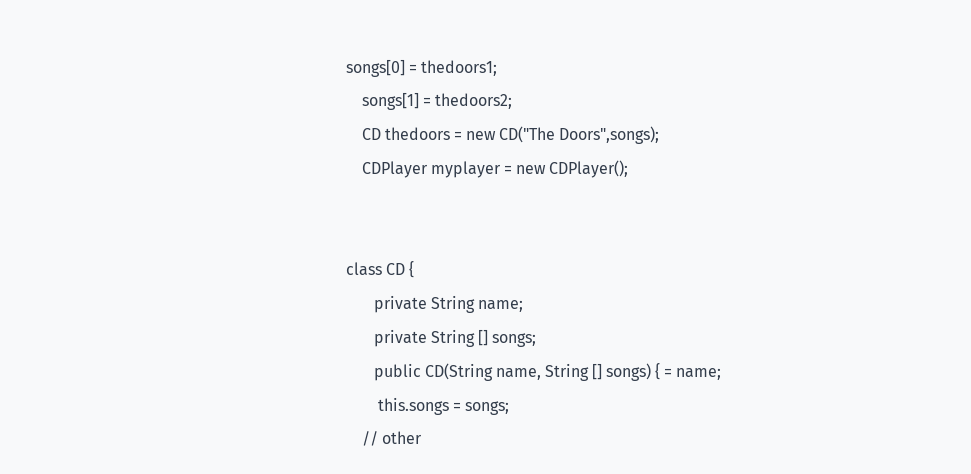songs[0] = thedoors1;
    songs[1] = thedoors2;
    CD thedoors = new CD("The Doors",songs);
    CDPlayer myplayer = new CDPlayer();


class CD {
       private String name;
       private String [] songs;
       public CD(String name, String [] songs) { = name;
        this.songs = songs;
    // other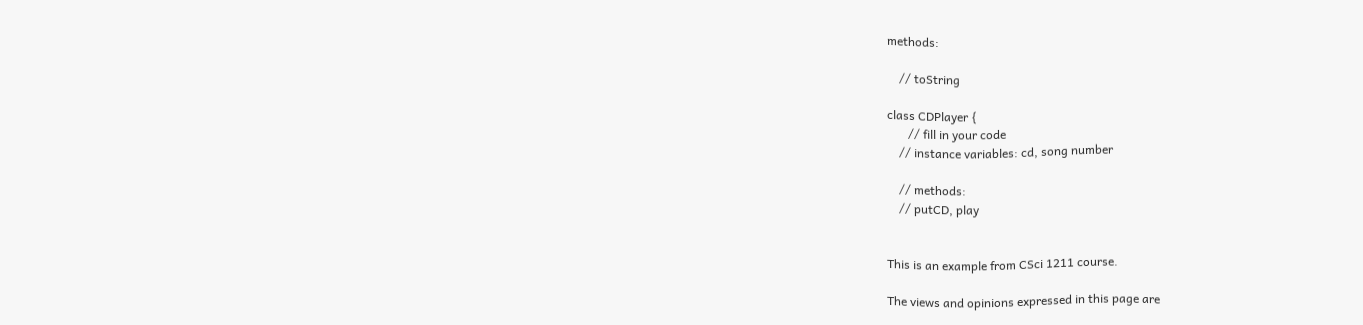methods:

    // toString

class CDPlayer {
       // fill in your code
    // instance variables: cd, song number

    // methods:
    // putCD, play


This is an example from CSci 1211 course.

The views and opinions expressed in this page are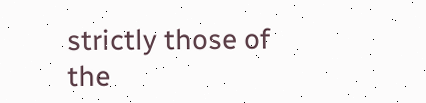strictly those of the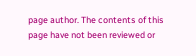page author. The contents of this page have not been reviewed or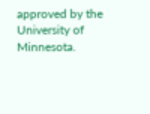approved by the University of Minnesota.